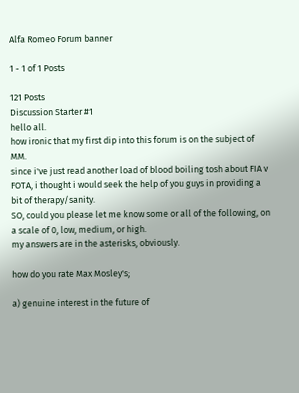Alfa Romeo Forum banner

1 - 1 of 1 Posts

121 Posts
Discussion Starter #1
hello all.
how ironic that my first dip into this forum is on the subject of MM.
since i've just read another load of blood boiling tosh about FIA v FOTA, i thought i would seek the help of you guys in providing a bit of therapy/sanity.
SO, could you please let me know some or all of the following, on a scale of 0, low, medium, or high.
my answers are in the asterisks, obviously.

how do you rate Max Mosley's;

a) genuine interest in the future of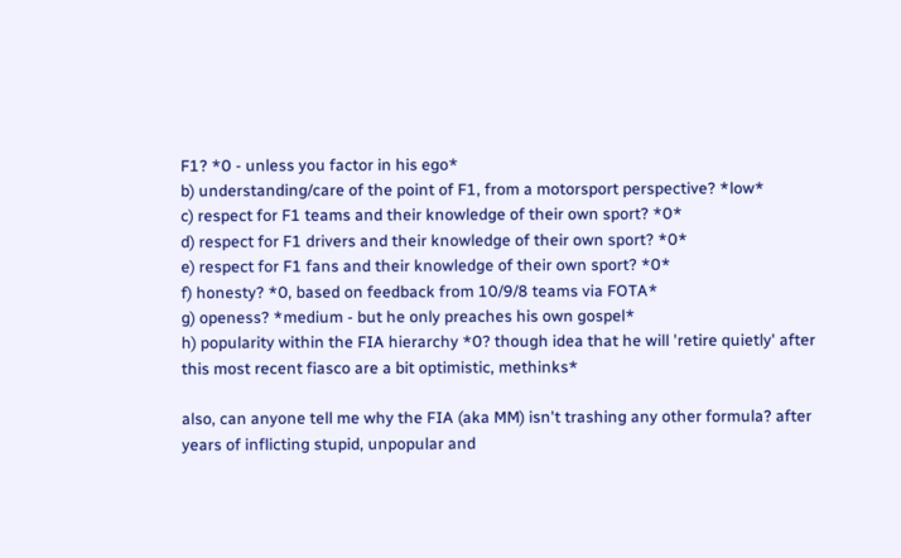F1? *0 - unless you factor in his ego*
b) understanding/care of the point of F1, from a motorsport perspective? *low*
c) respect for F1 teams and their knowledge of their own sport? *0*
d) respect for F1 drivers and their knowledge of their own sport? *0*
e) respect for F1 fans and their knowledge of their own sport? *0*
f) honesty? *0, based on feedback from 10/9/8 teams via FOTA*
g) openess? *medium - but he only preaches his own gospel*
h) popularity within the FIA hierarchy *0? though idea that he will 'retire quietly' after this most recent fiasco are a bit optimistic, methinks*

also, can anyone tell me why the FIA (aka MM) isn't trashing any other formula? after years of inflicting stupid, unpopular and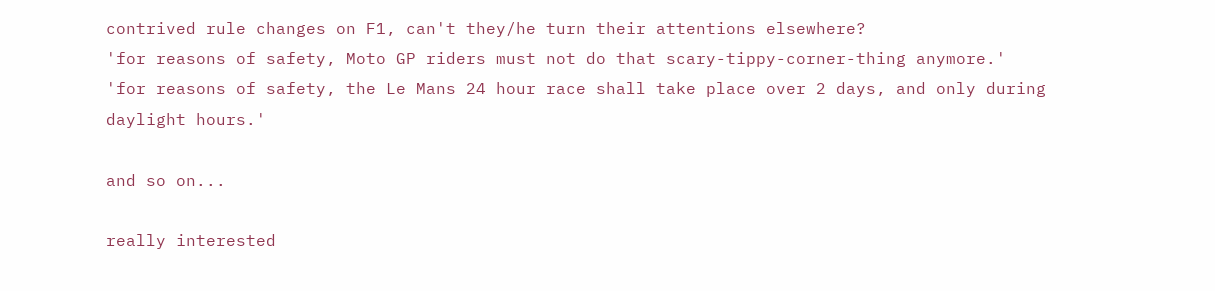contrived rule changes on F1, can't they/he turn their attentions elsewhere?
'for reasons of safety, Moto GP riders must not do that scary-tippy-corner-thing anymore.'
'for reasons of safety, the Le Mans 24 hour race shall take place over 2 days, and only during daylight hours.'

and so on...

really interested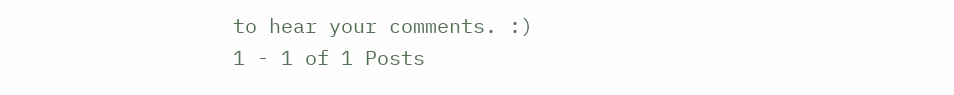to hear your comments. :)
1 - 1 of 1 Posts